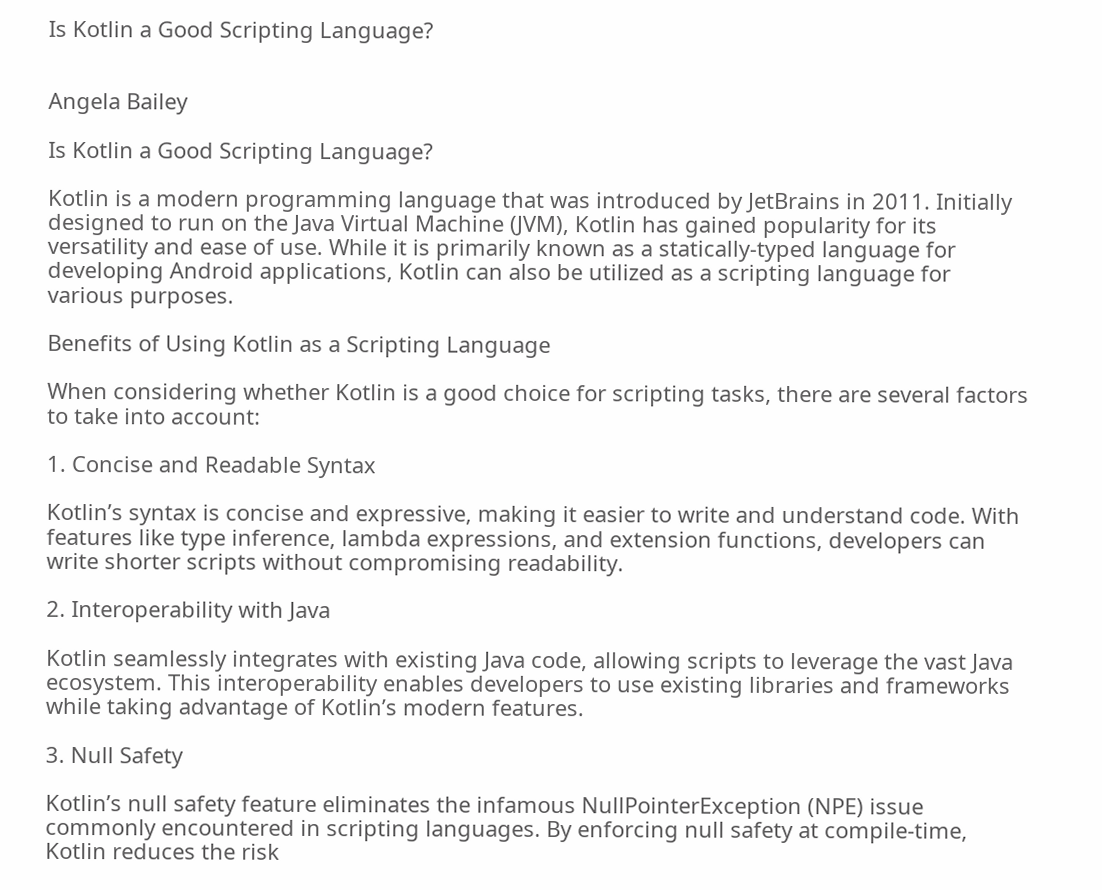Is Kotlin a Good Scripting Language?


Angela Bailey

Is Kotlin a Good Scripting Language?

Kotlin is a modern programming language that was introduced by JetBrains in 2011. Initially designed to run on the Java Virtual Machine (JVM), Kotlin has gained popularity for its versatility and ease of use. While it is primarily known as a statically-typed language for developing Android applications, Kotlin can also be utilized as a scripting language for various purposes.

Benefits of Using Kotlin as a Scripting Language

When considering whether Kotlin is a good choice for scripting tasks, there are several factors to take into account:

1. Concise and Readable Syntax

Kotlin’s syntax is concise and expressive, making it easier to write and understand code. With features like type inference, lambda expressions, and extension functions, developers can write shorter scripts without compromising readability.

2. Interoperability with Java

Kotlin seamlessly integrates with existing Java code, allowing scripts to leverage the vast Java ecosystem. This interoperability enables developers to use existing libraries and frameworks while taking advantage of Kotlin’s modern features.

3. Null Safety

Kotlin’s null safety feature eliminates the infamous NullPointerException (NPE) issue commonly encountered in scripting languages. By enforcing null safety at compile-time, Kotlin reduces the risk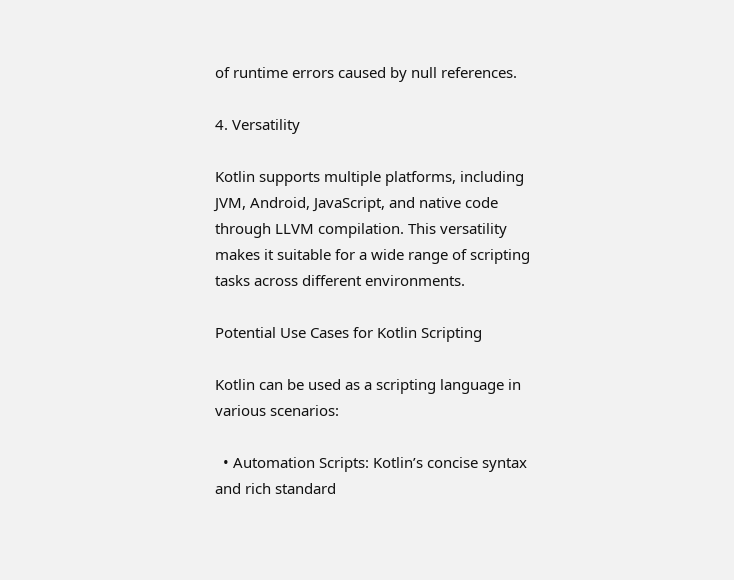of runtime errors caused by null references.

4. Versatility

Kotlin supports multiple platforms, including JVM, Android, JavaScript, and native code through LLVM compilation. This versatility makes it suitable for a wide range of scripting tasks across different environments.

Potential Use Cases for Kotlin Scripting

Kotlin can be used as a scripting language in various scenarios:

  • Automation Scripts: Kotlin’s concise syntax and rich standard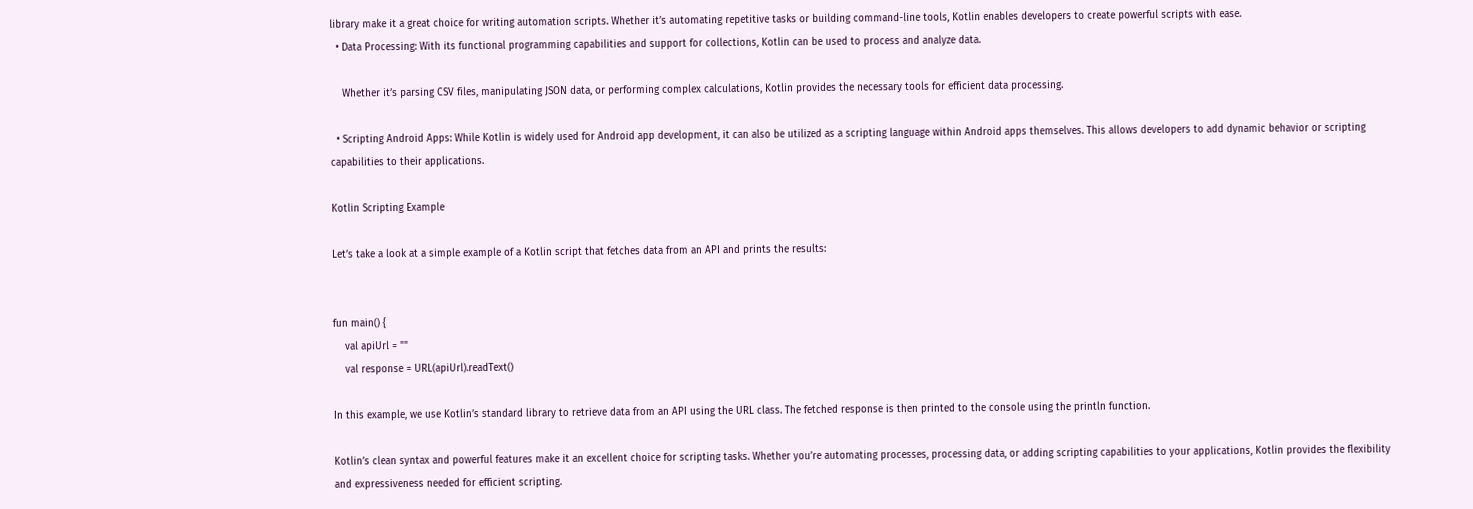library make it a great choice for writing automation scripts. Whether it’s automating repetitive tasks or building command-line tools, Kotlin enables developers to create powerful scripts with ease.
  • Data Processing: With its functional programming capabilities and support for collections, Kotlin can be used to process and analyze data.

    Whether it’s parsing CSV files, manipulating JSON data, or performing complex calculations, Kotlin provides the necessary tools for efficient data processing.

  • Scripting Android Apps: While Kotlin is widely used for Android app development, it can also be utilized as a scripting language within Android apps themselves. This allows developers to add dynamic behavior or scripting capabilities to their applications.

Kotlin Scripting Example

Let’s take a look at a simple example of a Kotlin script that fetches data from an API and prints the results:


fun main() {
    val apiUrl = ""
    val response = URL(apiUrl).readText()

In this example, we use Kotlin’s standard library to retrieve data from an API using the URL class. The fetched response is then printed to the console using the println function.

Kotlin’s clean syntax and powerful features make it an excellent choice for scripting tasks. Whether you’re automating processes, processing data, or adding scripting capabilities to your applications, Kotlin provides the flexibility and expressiveness needed for efficient scripting.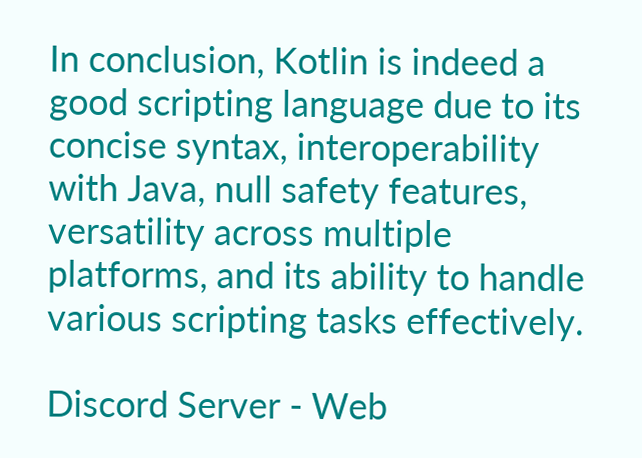In conclusion, Kotlin is indeed a good scripting language due to its concise syntax, interoperability with Java, null safety features, versatility across multiple platforms, and its ability to handle various scripting tasks effectively.

Discord Server - Web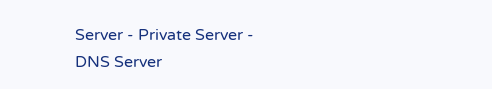Server - Private Server - DNS Server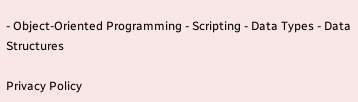- Object-Oriented Programming - Scripting - Data Types - Data Structures

Privacy Policy